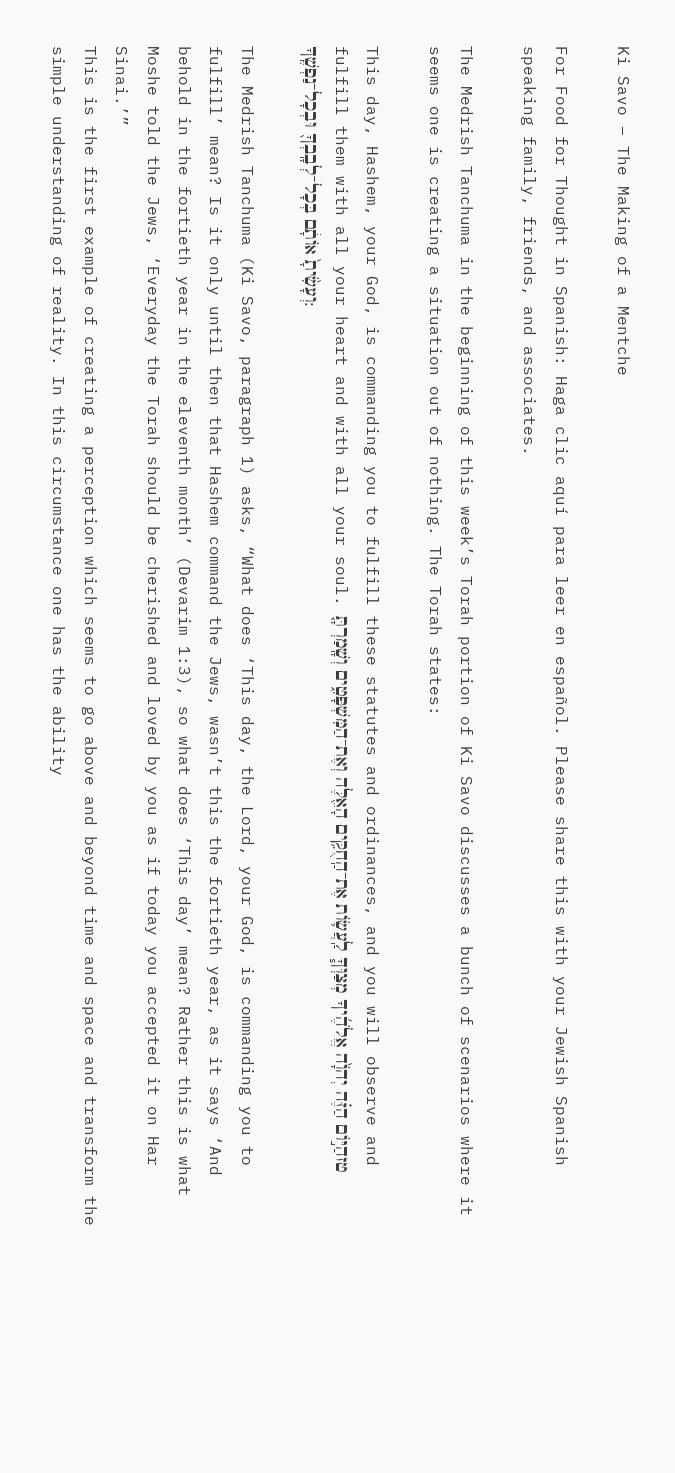Ki Savo – The Making of a Mentche

For Food for Thought in Spanish: Haga clic aquí para leer en español. Please share this with your Jewish Spanish speaking family, friends, and associates.

The Medrish Tanchuma in the beginning of this week’s Torah portion of Ki Savo discusses a bunch of scenarios where it seems one is creating a situation out of nothing. The Torah states:

This day, Hashem, your God, is commanding you to fulfill these statutes and ordinances, and you will observe and fulfill them with all your heart and with all your soul. טזהַיּ֣וֹם הַזֶּ֗ה יְהֹוָ֨ה אֱלֹהֶ֜יךָ מְצַוְּךָ֧ לַֽעֲשׂ֛וֹת אֶת־הַֽחֻקִּ֥ים הָאֵ֖לֶּה וְאֶת־הַמִּשְׁפָּטִ֑ים וְשָֽׁמַרְתָּ֤ וְעָשִׂ֨יתָ֙ אוֹתָ֔ם בְּכָל־לְבָֽבְךָ֖ וּבְכָל־נַפְשֶֽׁךָ:

The Medrish Tanchuma (Ki Savo, paragraph 1) asks, “What does ‘This day, the Lord, your God, is commanding you to fulfill’ mean? Is it only until then that Hashem command the Jews, wasn’t this the fortieth year, as it says ‘And behold in the fortieth year in the eleventh month’ (Devarim 1:3), so what does ‘This day’ mean? Rather this is what Moshe told the Jews, ‘Everyday the Torah should be cherished and loved by you as if today you accepted it on Har Sinai.’”
This is the first example of creating a perception which seems to go above and beyond time and space and transform the simple understanding of reality. In this circumstance one has the ability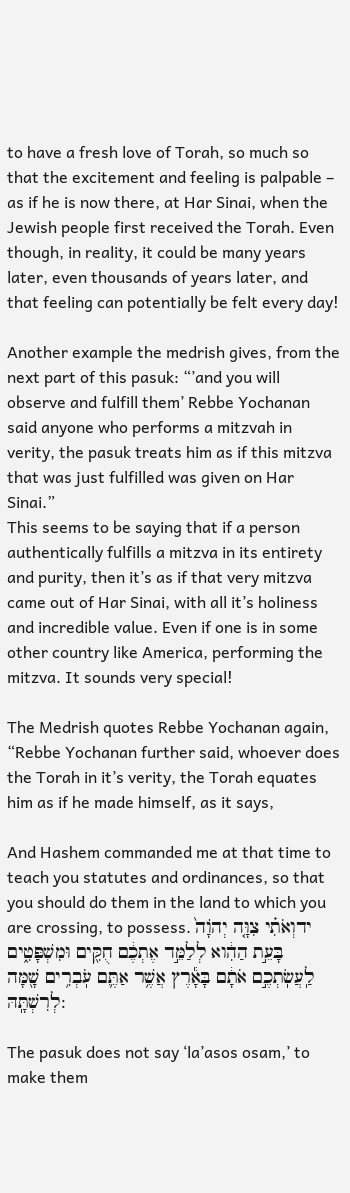to have a fresh love of Torah, so much so that the excitement and feeling is palpable – as if he is now there, at Har Sinai, when the Jewish people first received the Torah. Even though, in reality, it could be many years later, even thousands of years later, and that feeling can potentially be felt every day!

Another example the medrish gives, from the next part of this pasuk: “’and you will observe and fulfill them’ Rebbe Yochanan said anyone who performs a mitzvah in verity, the pasuk treats him as if this mitzva that was just fulfilled was given on Har Sinai.”
This seems to be saying that if a person authentically fulfills a mitzva in its entirety and purity, then it’s as if that very mitzva came out of Har Sinai, with all it’s holiness and incredible value. Even if one is in some other country like America, performing the mitzva. It sounds very special!

The Medrish quotes Rebbe Yochanan again, “Rebbe Yochanan further said, whoever does the Torah in it’s verity, the Torah equates him as if he made himself, as it says,

And Hashem commanded me at that time to teach you statutes and ordinances, so that you should do them in the land to which you are crossing, to possess. ידוְאֹתִ֗י צִוָּ֤ה יְהֹוָה֙ בָּעֵ֣ת הַהִ֔וא לְלַמֵּ֣ד אֶתְכֶ֔ם חֻקִּ֖ים וּמִשְׁפָּטִ֑ים לַֽעֲשֽׂתְכֶ֣ם אֹתָ֔ם בָּאָ֕רֶץ אֲשֶׁ֥ר אַתֶּ֛ם עֹֽבְרִ֥ים שָׁ֖מָּה לְרִשְׁתָּֽהּ:

The pasuk does not say ‘la’asos osam,’ to make them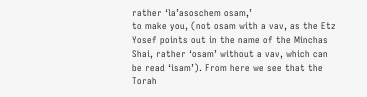rather ‘la’asoschem osam,’
to make you, (not osam with a vav, as the Etz Yosef points out in the name of the Minchas Shai, rather ‘osam’ without a vav, which can be read ‘isam’). From here we see that the Torah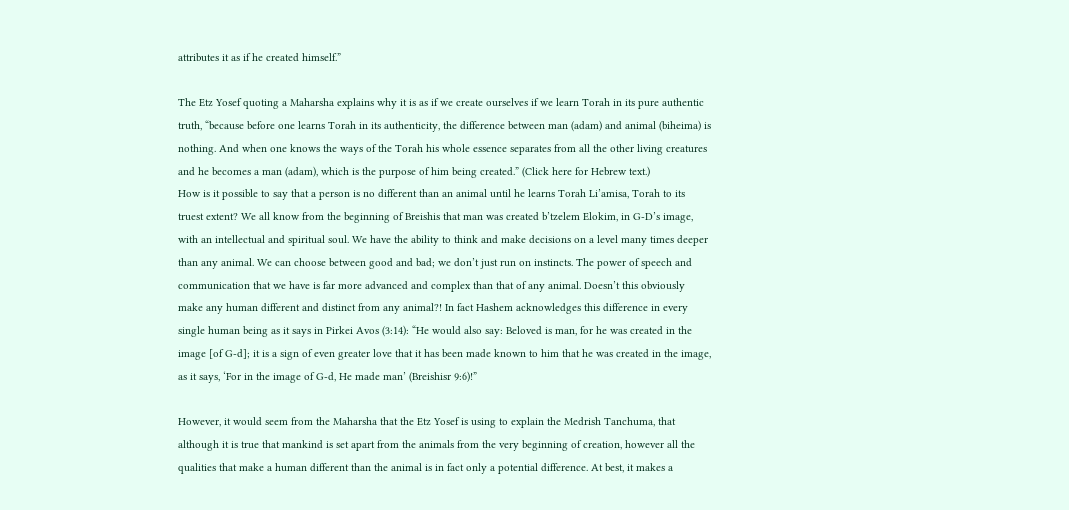attributes it as if he created himself.”

The Etz Yosef quoting a Maharsha explains why it is as if we create ourselves if we learn Torah in its pure authentic truth, “because before one learns Torah in its authenticity, the difference between man (adam) and animal (biheima) is nothing. And when one knows the ways of the Torah his whole essence separates from all the other living creatures and he becomes a man (adam), which is the purpose of him being created.” (Click here for Hebrew text.)
How is it possible to say that a person is no different than an animal until he learns Torah Li’amisa, Torah to its truest extent? We all know from the beginning of Breishis that man was created b’tzelem Elokim, in G-D’s image, with an intellectual and spiritual soul. We have the ability to think and make decisions on a level many times deeper than any animal. We can choose between good and bad; we don’t just run on instincts. The power of speech and communication that we have is far more advanced and complex than that of any animal. Doesn’t this obviously make any human different and distinct from any animal?! In fact Hashem acknowledges this difference in every single human being as it says in Pirkei Avos (3:14): “He would also say: Beloved is man, for he was created in the image [of G‑d]; it is a sign of even greater love that it has been made known to him that he was created in the image, as it says, ‘For in the image of G‑d, He made man’ (Breishisr 9:6)!”

However, it would seem from the Maharsha that the Etz Yosef is using to explain the Medrish Tanchuma, that although it is true that mankind is set apart from the animals from the very beginning of creation, however all the qualities that make a human different than the animal is in fact only a potential difference. At best, it makes a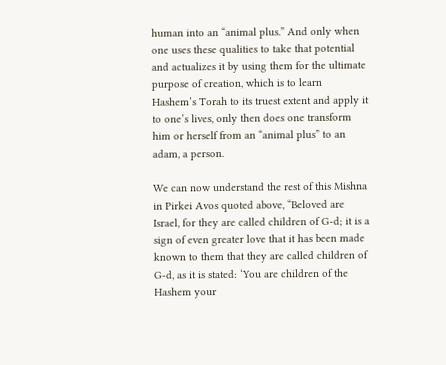human into an “animal plus.” And only when one uses these qualities to take that potential and actualizes it by using them for the ultimate purpose of creation, which is to learn Hashem’s Torah to its truest extent and apply it to one’s lives, only then does one transform him or herself from an “animal plus” to an adam, a person.

We can now understand the rest of this Mishna in Pirkei Avos quoted above, “Beloved are Israel, for they are called children of G‑d; it is a sign of even greater love that it has been made known to them that they are called children of G‑d, as it is stated: ‘You are children of the Hashem your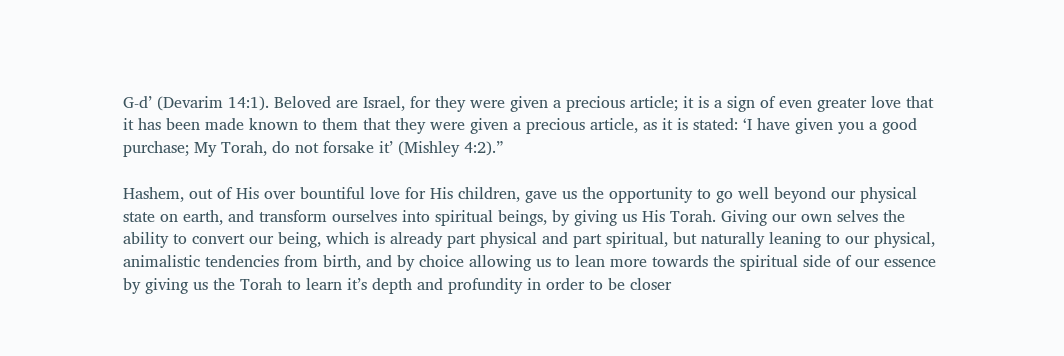G‑d’ (Devarim 14:1). Beloved are Israel, for they were given a precious article; it is a sign of even greater love that it has been made known to them that they were given a precious article, as it is stated: ‘I have given you a good purchase; My Torah, do not forsake it’ (Mishley 4:2).”

Hashem, out of His over bountiful love for His children, gave us the opportunity to go well beyond our physical state on earth, and transform ourselves into spiritual beings, by giving us His Torah. Giving our own selves the ability to convert our being, which is already part physical and part spiritual, but naturally leaning to our physical, animalistic tendencies from birth, and by choice allowing us to lean more towards the spiritual side of our essence by giving us the Torah to learn it’s depth and profundity in order to be closer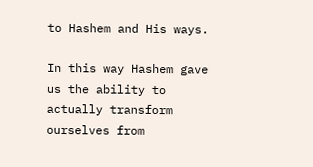to Hashem and His ways.

In this way Hashem gave us the ability to actually transform ourselves from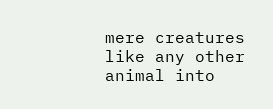mere creatures like any other animal into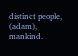distinct people, (adam), mankind.